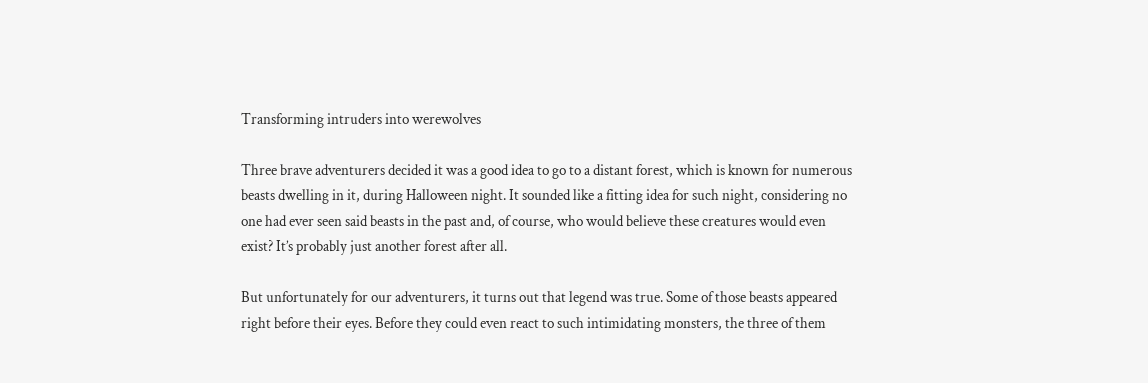Transforming intruders into werewolves

Three brave adventurers decided it was a good idea to go to a distant forest, which is known for numerous beasts dwelling in it, during Halloween night. It sounded like a fitting idea for such night, considering no one had ever seen said beasts in the past and, of course, who would believe these creatures would even exist? It’s probably just another forest after all.

But unfortunately for our adventurers, it turns out that legend was true. Some of those beasts appeared right before their eyes. Before they could even react to such intimidating monsters, the three of them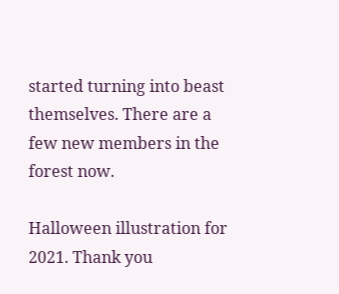started turning into beast themselves. There are a few new members in the forest now.

Halloween illustration for 2021. Thank you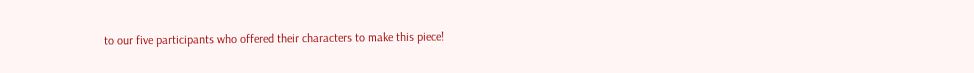to our five participants who offered their characters to make this piece!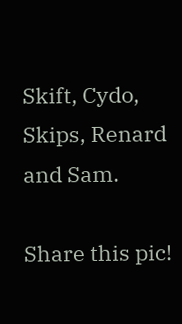Skift, Cydo, Skips, Renard and Sam.

Share this pic!